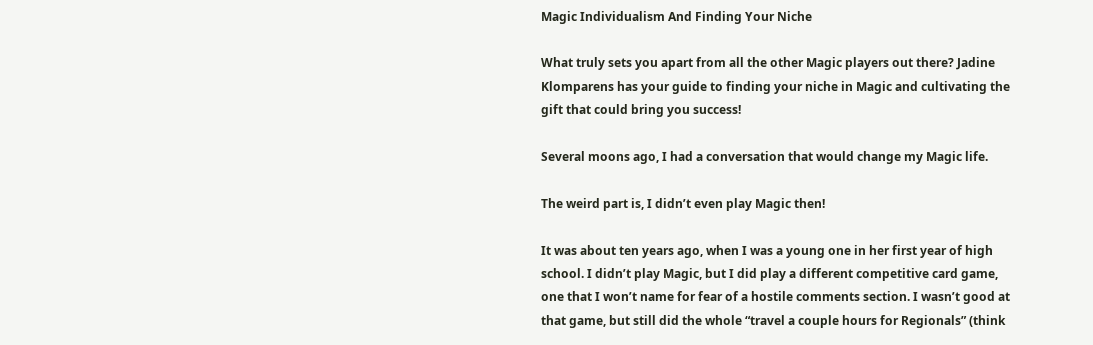Magic Individualism And Finding Your Niche

What truly sets you apart from all the other Magic players out there? Jadine Klomparens has your guide to finding your niche in Magic and cultivating the gift that could bring you success!

Several moons ago, I had a conversation that would change my Magic life.

The weird part is, I didn’t even play Magic then!

It was about ten years ago, when I was a young one in her first year of high school. I didn’t play Magic, but I did play a different competitive card game, one that I won’t name for fear of a hostile comments section. I wasn’t good at that game, but still did the whole “travel a couple hours for Regionals” (think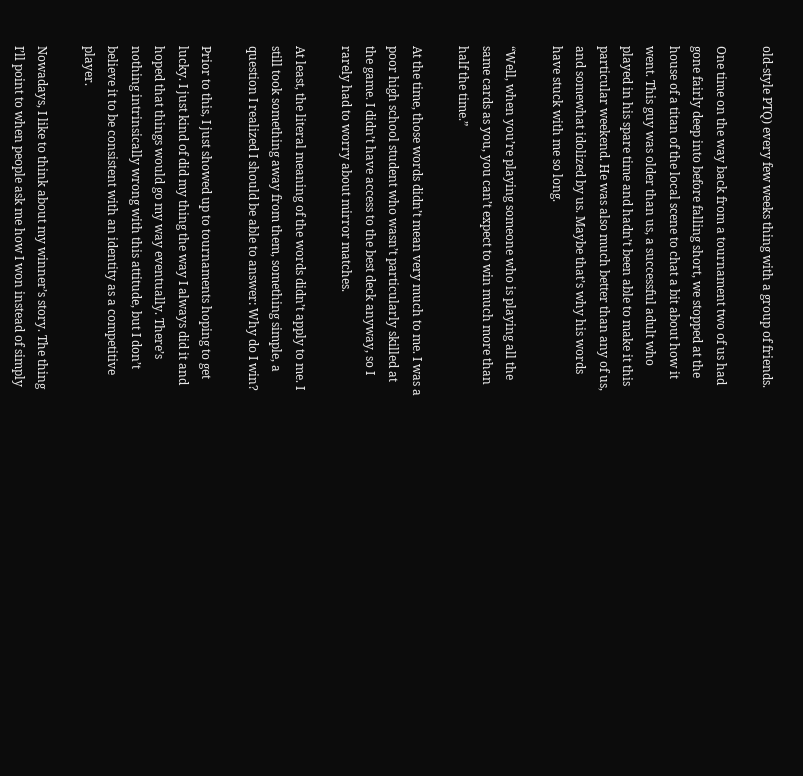old-style PTQ) every few weeks thing with a group of friends.

One time on the way back from a tournament two of us had gone fairly deep into before falling short, we stopped at the house of a titan of the local scene to chat a bit about how it went. This guy was older than us, a successful adult who played in his spare time and hadn’t been able to make it this particular weekend. He was also much better than any of us, and somewhat idolized by us. Maybe that’s why his words have stuck with me so long.

“Well, when you’re playing someone who is playing all the same cards as you, you can’t expect to win much more than half the time.”

At the time, those words didn’t mean very much to me. I was a poor high school student who wasn’t particularly skilled at the game. I didn’t have access to the best deck anyway, so I rarely had to worry about mirror matches.

At least, the literal meaning of the words didn’t apply to me. I still took something away from them, something simple, a question I realized I should be able to answer: Why do I win?

Prior to this, I just showed up to tournaments hoping to get lucky. I just kind of did my thing the way I always did it and hoped that things would go my way eventually. There’s nothing intrinsically wrong with this attitude, but I don’t believe it to be consistent with an identity as a competitive player.

Nowadays, I like to think about my winner’s story. The thing I’ll point to when people ask me how I won instead of simply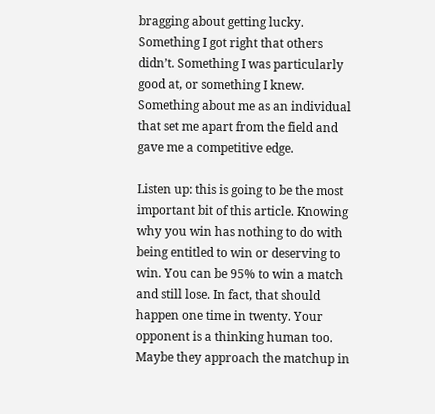bragging about getting lucky. Something I got right that others didn’t. Something I was particularly good at, or something I knew. Something about me as an individual that set me apart from the field and gave me a competitive edge.

Listen up: this is going to be the most important bit of this article. Knowing why you win has nothing to do with being entitled to win or deserving to win. You can be 95% to win a match and still lose. In fact, that should happen one time in twenty. Your opponent is a thinking human too. Maybe they approach the matchup in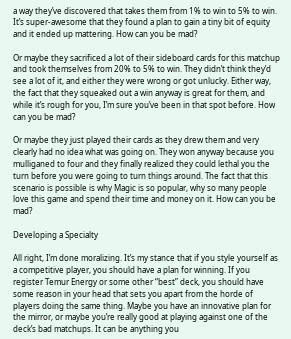a way they’ve discovered that takes them from 1% to win to 5% to win. It’s super-awesome that they found a plan to gain a tiny bit of equity and it ended up mattering. How can you be mad?

Or maybe they sacrificed a lot of their sideboard cards for this matchup and took themselves from 20% to 5% to win. They didn’t think they’d see a lot of it, and either they were wrong or got unlucky. Either way, the fact that they squeaked out a win anyway is great for them, and while it’s rough for you, I’m sure you’ve been in that spot before. How can you be mad?

Or maybe they just played their cards as they drew them and very clearly had no idea what was going on. They won anyway because you mulliganed to four and they finally realized they could lethal you the turn before you were going to turn things around. The fact that this scenario is possible is why Magic is so popular, why so many people love this game and spend their time and money on it. How can you be mad?

Developing a Specialty

All right, I’m done moralizing. It’s my stance that if you style yourself as a competitive player, you should have a plan for winning. If you register Temur Energy or some other “best” deck, you should have some reason in your head that sets you apart from the horde of players doing the same thing. Maybe you have an innovative plan for the mirror, or maybe you’re really good at playing against one of the deck’s bad matchups. It can be anything you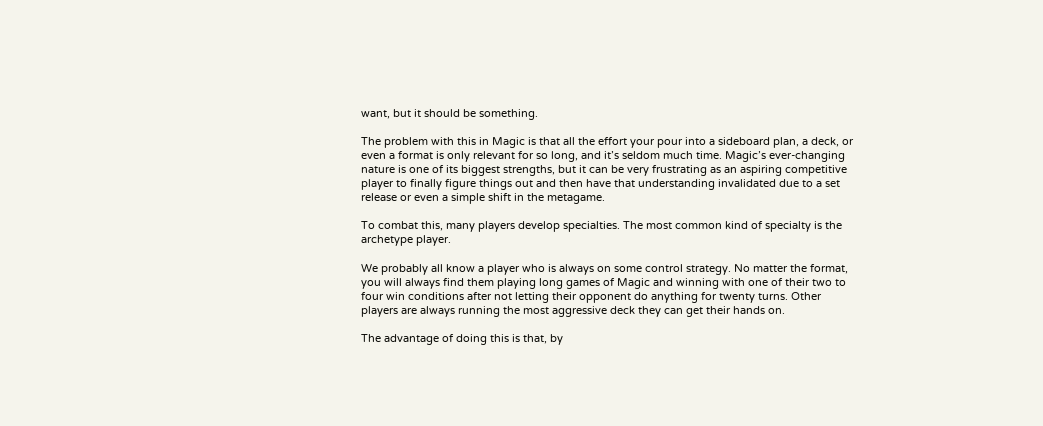want, but it should be something.

The problem with this in Magic is that all the effort your pour into a sideboard plan, a deck, or even a format is only relevant for so long, and it’s seldom much time. Magic’s ever-changing nature is one of its biggest strengths, but it can be very frustrating as an aspiring competitive player to finally figure things out and then have that understanding invalidated due to a set release or even a simple shift in the metagame.

To combat this, many players develop specialties. The most common kind of specialty is the archetype player.

We probably all know a player who is always on some control strategy. No matter the format, you will always find them playing long games of Magic and winning with one of their two to four win conditions after not letting their opponent do anything for twenty turns. Other players are always running the most aggressive deck they can get their hands on.

The advantage of doing this is that, by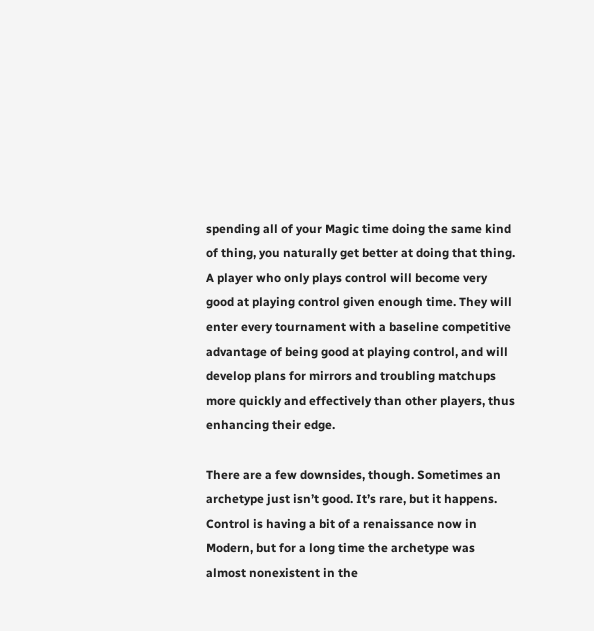spending all of your Magic time doing the same kind of thing, you naturally get better at doing that thing. A player who only plays control will become very good at playing control given enough time. They will enter every tournament with a baseline competitive advantage of being good at playing control, and will develop plans for mirrors and troubling matchups more quickly and effectively than other players, thus enhancing their edge.

There are a few downsides, though. Sometimes an archetype just isn’t good. It’s rare, but it happens. Control is having a bit of a renaissance now in Modern, but for a long time the archetype was almost nonexistent in the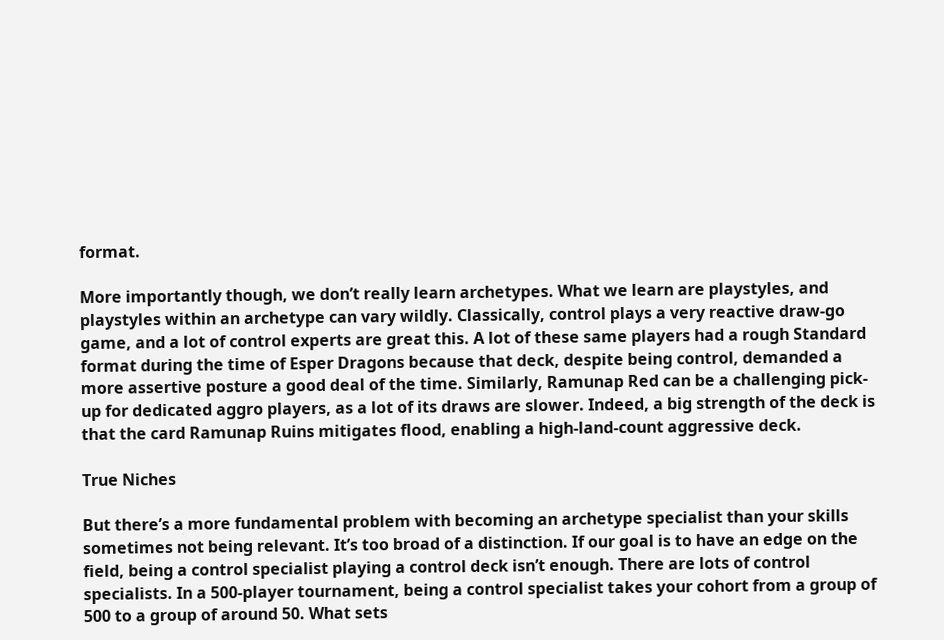format.

More importantly though, we don’t really learn archetypes. What we learn are playstyles, and playstyles within an archetype can vary wildly. Classically, control plays a very reactive draw-go game, and a lot of control experts are great this. A lot of these same players had a rough Standard format during the time of Esper Dragons because that deck, despite being control, demanded a more assertive posture a good deal of the time. Similarly, Ramunap Red can be a challenging pick-up for dedicated aggro players, as a lot of its draws are slower. Indeed, a big strength of the deck is that the card Ramunap Ruins mitigates flood, enabling a high-land-count aggressive deck.

True Niches

But there’s a more fundamental problem with becoming an archetype specialist than your skills sometimes not being relevant. It’s too broad of a distinction. If our goal is to have an edge on the field, being a control specialist playing a control deck isn’t enough. There are lots of control specialists. In a 500-player tournament, being a control specialist takes your cohort from a group of 500 to a group of around 50. What sets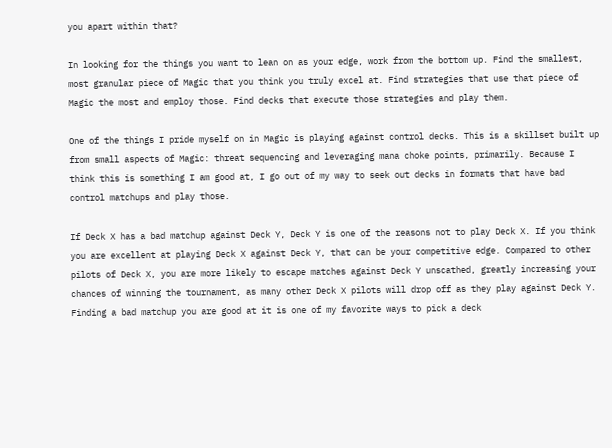you apart within that?

In looking for the things you want to lean on as your edge, work from the bottom up. Find the smallest, most granular piece of Magic that you think you truly excel at. Find strategies that use that piece of Magic the most and employ those. Find decks that execute those strategies and play them.

One of the things I pride myself on in Magic is playing against control decks. This is a skillset built up from small aspects of Magic: threat sequencing and leveraging mana choke points, primarily. Because I think this is something I am good at, I go out of my way to seek out decks in formats that have bad control matchups and play those.

If Deck X has a bad matchup against Deck Y, Deck Y is one of the reasons not to play Deck X. If you think you are excellent at playing Deck X against Deck Y, that can be your competitive edge. Compared to other pilots of Deck X, you are more likely to escape matches against Deck Y unscathed, greatly increasing your chances of winning the tournament, as many other Deck X pilots will drop off as they play against Deck Y. Finding a bad matchup you are good at it is one of my favorite ways to pick a deck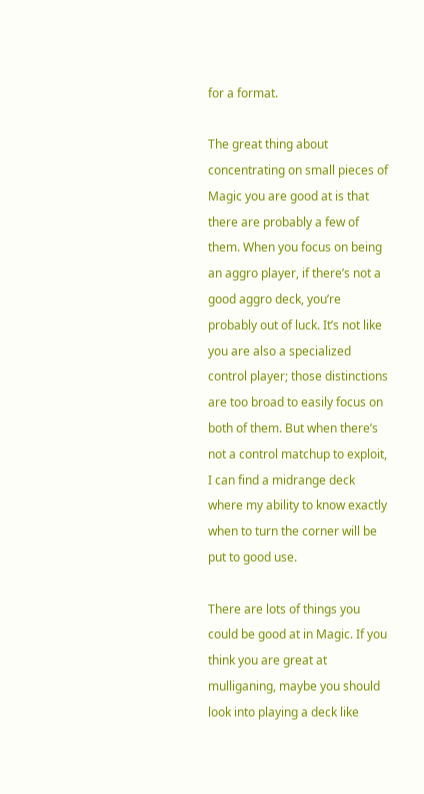for a format.

The great thing about concentrating on small pieces of Magic you are good at is that there are probably a few of them. When you focus on being an aggro player, if there’s not a good aggro deck, you’re probably out of luck. It’s not like you are also a specialized control player; those distinctions are too broad to easily focus on both of them. But when there’s not a control matchup to exploit, I can find a midrange deck where my ability to know exactly when to turn the corner will be put to good use.

There are lots of things you could be good at in Magic. If you think you are great at mulliganing, maybe you should look into playing a deck like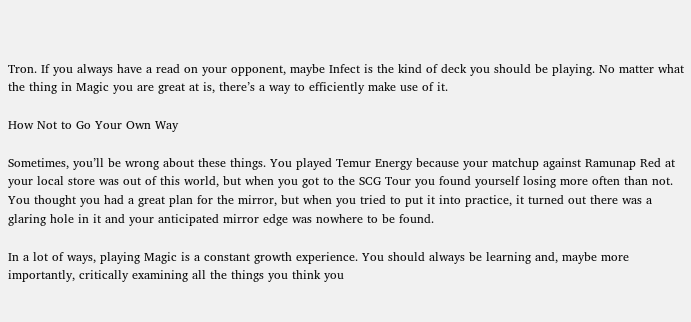Tron. If you always have a read on your opponent, maybe Infect is the kind of deck you should be playing. No matter what the thing in Magic you are great at is, there’s a way to efficiently make use of it.

How Not to Go Your Own Way

Sometimes, you’ll be wrong about these things. You played Temur Energy because your matchup against Ramunap Red at your local store was out of this world, but when you got to the SCG Tour you found yourself losing more often than not. You thought you had a great plan for the mirror, but when you tried to put it into practice, it turned out there was a glaring hole in it and your anticipated mirror edge was nowhere to be found.

In a lot of ways, playing Magic is a constant growth experience. You should always be learning and, maybe more importantly, critically examining all the things you think you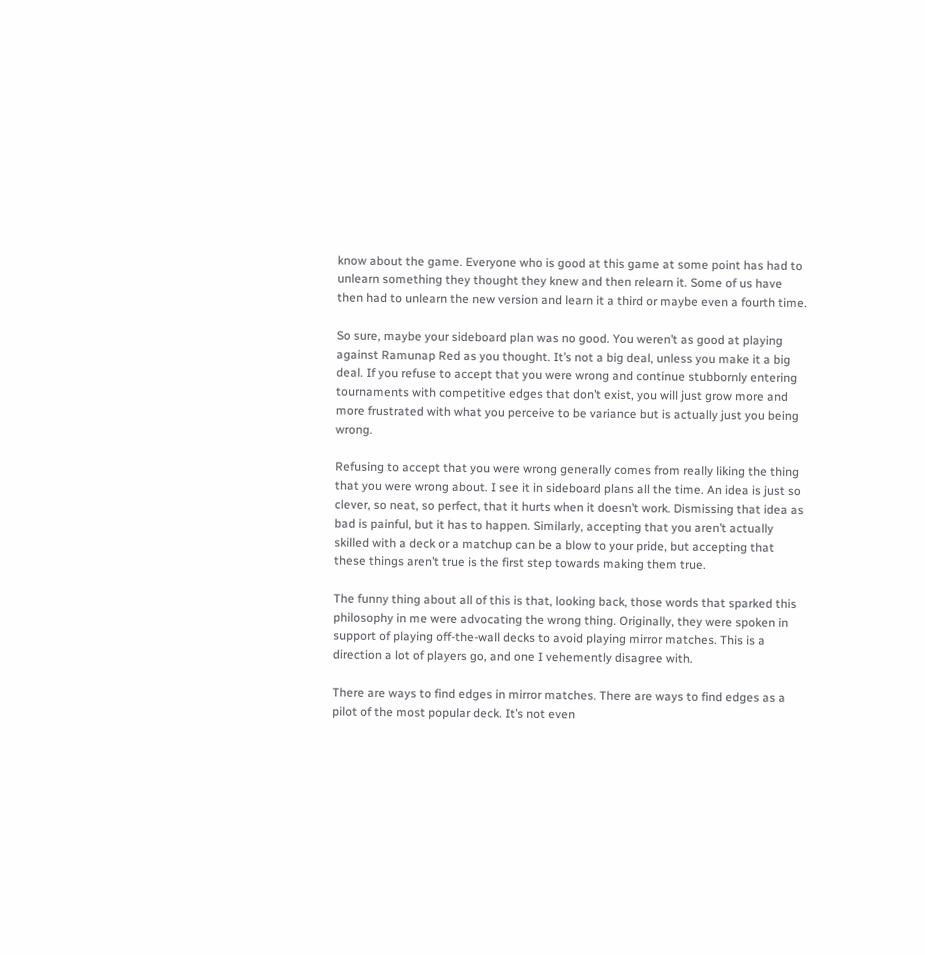know about the game. Everyone who is good at this game at some point has had to unlearn something they thought they knew and then relearn it. Some of us have then had to unlearn the new version and learn it a third or maybe even a fourth time.

So sure, maybe your sideboard plan was no good. You weren’t as good at playing against Ramunap Red as you thought. It’s not a big deal, unless you make it a big deal. If you refuse to accept that you were wrong and continue stubbornly entering tournaments with competitive edges that don’t exist, you will just grow more and more frustrated with what you perceive to be variance but is actually just you being wrong.

Refusing to accept that you were wrong generally comes from really liking the thing that you were wrong about. I see it in sideboard plans all the time. An idea is just so clever, so neat, so perfect, that it hurts when it doesn’t work. Dismissing that idea as bad is painful, but it has to happen. Similarly, accepting that you aren’t actually skilled with a deck or a matchup can be a blow to your pride, but accepting that these things aren’t true is the first step towards making them true.

The funny thing about all of this is that, looking back, those words that sparked this philosophy in me were advocating the wrong thing. Originally, they were spoken in support of playing off-the-wall decks to avoid playing mirror matches. This is a direction a lot of players go, and one I vehemently disagree with.

There are ways to find edges in mirror matches. There are ways to find edges as a pilot of the most popular deck. It’s not even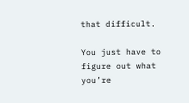that difficult.

You just have to figure out what you’re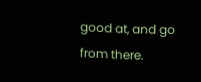good at, and go from there.